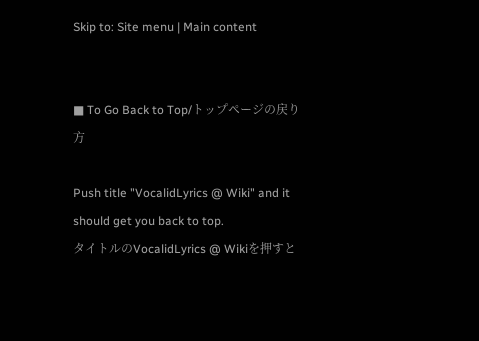Skip to: Site menu | Main content


■ To Go Back to Top/トップページの戻り方

Push title "VocalidLyrics @ Wiki" and it should get you back to top.
タイトルのVocalidLyrics @ Wikiを押すと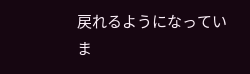戻れるようになっていま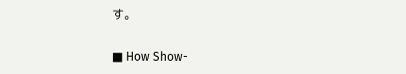す。

■ How Show-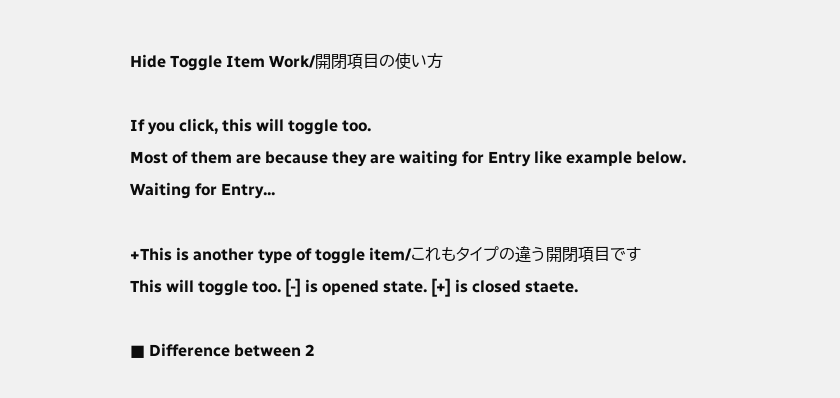Hide Toggle Item Work/開閉項目の使い方

If you click, this will toggle too.
Most of them are because they are waiting for Entry like example below.
Waiting for Entry...

+This is another type of toggle item/これもタイプの違う開閉項目です
This will toggle too. [-] is opened state. [+] is closed staete.

■ Difference between 2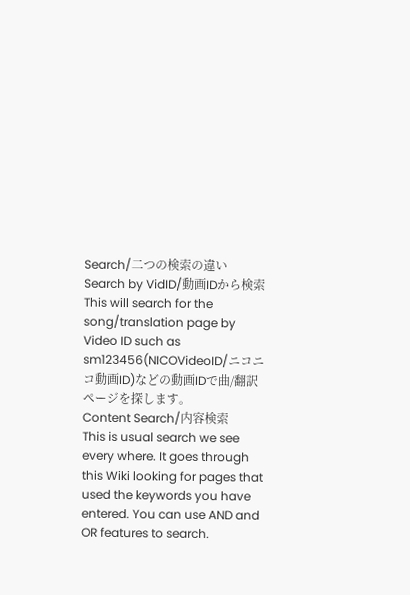Search/二つの検索の違い
Search by VidID/動画IDから検索
This will search for the song/translation page by Video ID such as sm123456(NICOVideoID/ニコニコ動画ID)などの動画IDで曲/翻訳ページを探します。
Content Search/内容検索
This is usual search we see every where. It goes through this Wiki looking for pages that used the keywords you have entered. You can use AND and OR features to search.